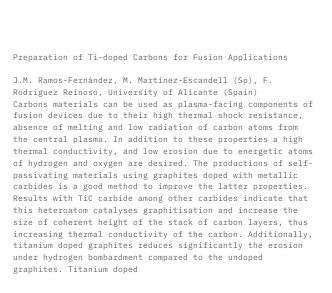Preparation of Ti-doped Carbons for Fusion Applications

J.M. Ramos-Fernández, M. Martínez-Escandell (Sp), F. Rodriguez Reinoso, University of Alicante (Spain)
Carbons materials can be used as plasma-facing components of fusion devices due to their high thermal shock resistance, absence of melting and low radiation of carbon atoms from the central plasma. In addition to these properties a high thermal conductivity, and low erosion due to energetic atoms of hydrogen and oxygen are desired. The productions of self-passivating materials using graphites doped with metallic carbides is a good method to improve the latter properties. Results with TiC carbide among other carbides indicate that this heteroatom catalyses graphitisation and increase the size of coherent height of the stack of carbon layers, thus increasing thermal conductivity of the carbon. Additionally, titanium doped graphites reduces significantly the erosion under hydrogen bombardment compared to the undoped graphites. Titanium doped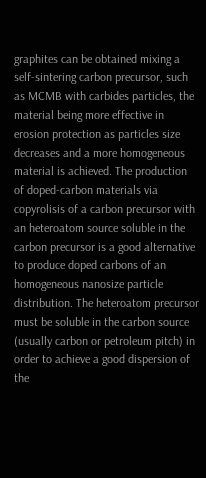graphites can be obtained mixing a self-sintering carbon precursor, such as MCMB with carbides particles, the material being more effective in erosion protection as particles size decreases and a more homogeneous material is achieved. The production of doped-carbon materials via copyrolisis of a carbon precursor with an heteroatom source soluble in the carbon precursor is a good alternative to produce doped carbons of an homogeneous nanosize particle distribution. The heteroatom precursor must be soluble in the carbon source (usually carbon or petroleum pitch) in order to achieve a good dispersion of the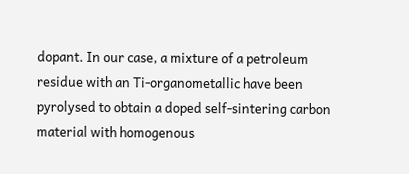dopant. In our case, a mixture of a petroleum residue with an Ti-organometallic have been pyrolysed to obtain a doped self-sintering carbon material with homogenous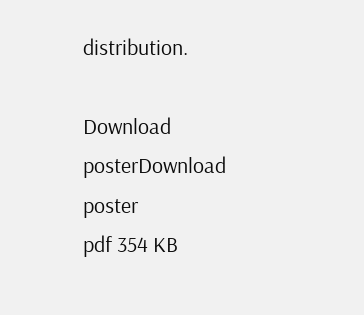distribution.

Download posterDownload poster
pdf 354 KB